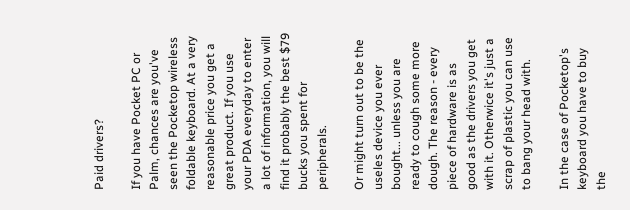Paid drivers?

If you have Pocket PC or Palm, chances are you've seen the Pocketop wireless foldable keyboard. At a very reasonable price you get a great product. If you use your PDA everyday to enter a lot of information, you will find it probably the best $79 bucks you spent for peripherals.

Or might turn out to be the useles device you ever bought... unless you are ready to cough some more dough. The reason - every piece of hardware is as good as the drivers you get with it. Otherwice it's just a scrap of plastic you can use to bang your head with.

In the case of Pocketop's keyboard you have to buy the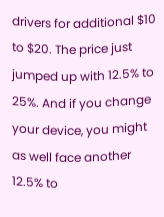drivers for additional $10 to $20. The price just jumped up with 12.5% to 25%. And if you change your device, you might as well face another 12.5% to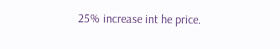25% increase int he price.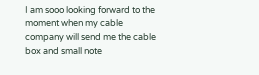I am sooo looking forward to the moment when my cable company will send me the cable box and small note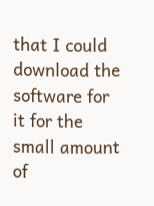that I could download the software for it for the small amount of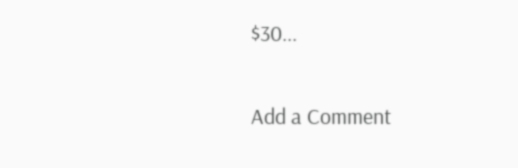$30...

Add a Comment